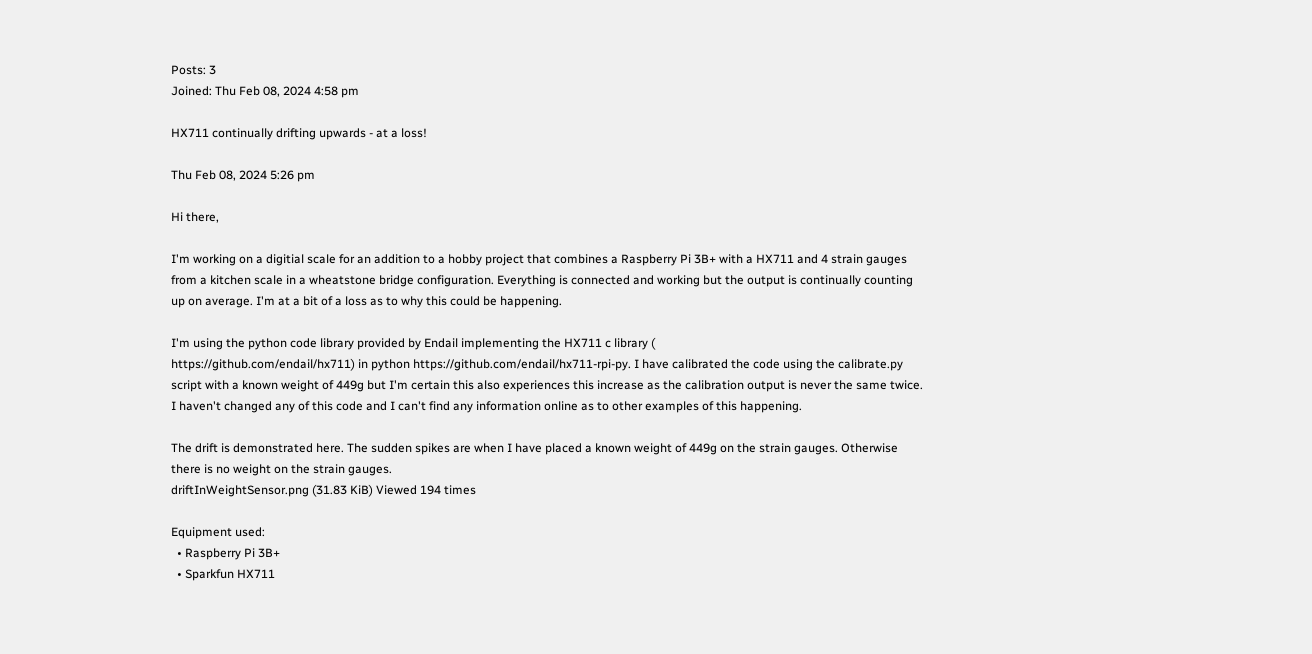Posts: 3
Joined: Thu Feb 08, 2024 4:58 pm

HX711 continually drifting upwards - at a loss!

Thu Feb 08, 2024 5:26 pm

Hi there,

I'm working on a digitial scale for an addition to a hobby project that combines a Raspberry Pi 3B+ with a HX711 and 4 strain gauges from a kitchen scale in a wheatstone bridge configuration. Everything is connected and working but the output is continually counting up on average. I'm at a bit of a loss as to why this could be happening.

I'm using the python code library provided by Endail implementing the HX711 c library (
https://github.com/endail/hx711) in python https://github.com/endail/hx711-rpi-py. I have calibrated the code using the calibrate.py script with a known weight of 449g but I'm certain this also experiences this increase as the calibration output is never the same twice. I haven't changed any of this code and I can't find any information online as to other examples of this happening.

The drift is demonstrated here. The sudden spikes are when I have placed a known weight of 449g on the strain gauges. Otherwise there is no weight on the strain gauges.
driftInWeightSensor.png (31.83 KiB) Viewed 194 times

Equipment used:
  • Raspberry Pi 3B+
  • Sparkfun HX711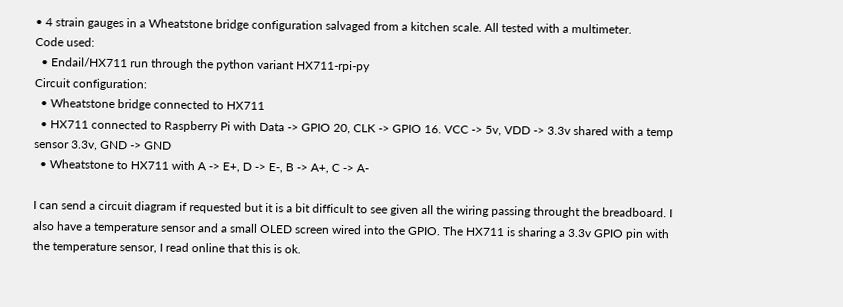• 4 strain gauges in a Wheatstone bridge configuration salvaged from a kitchen scale. All tested with a multimeter.
Code used:
  • Endail/HX711 run through the python variant HX711-rpi-py
Circuit configuration:
  • Wheatstone bridge connected to HX711
  • HX711 connected to Raspberry Pi with Data -> GPIO 20, CLK -> GPIO 16. VCC -> 5v, VDD -> 3.3v shared with a temp sensor 3.3v, GND -> GND
  • Wheatstone to HX711 with A -> E+, D -> E-, B -> A+, C -> A-

I can send a circuit diagram if requested but it is a bit difficult to see given all the wiring passing throught the breadboard. I also have a temperature sensor and a small OLED screen wired into the GPIO. The HX711 is sharing a 3.3v GPIO pin with the temperature sensor, I read online that this is ok.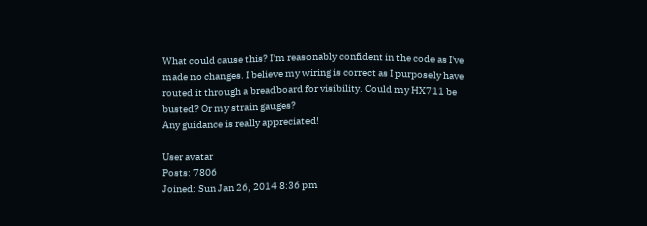What could cause this? I'm reasonably confident in the code as I've made no changes. I believe my wiring is correct as I purposely have routed it through a breadboard for visibility. Could my HX711 be busted? Or my strain gauges?
Any guidance is really appreciated!

User avatar
Posts: 7806
Joined: Sun Jan 26, 2014 8:36 pm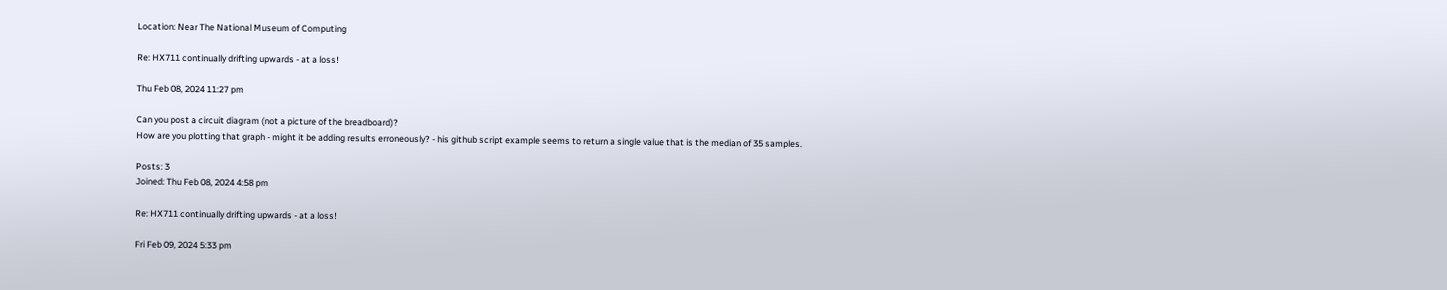Location: Near The National Museum of Computing

Re: HX711 continually drifting upwards - at a loss!

Thu Feb 08, 2024 11:27 pm

Can you post a circuit diagram (not a picture of the breadboard)?
How are you plotting that graph - might it be adding results erroneously? - his github script example seems to return a single value that is the median of 35 samples.

Posts: 3
Joined: Thu Feb 08, 2024 4:58 pm

Re: HX711 continually drifting upwards - at a loss!

Fri Feb 09, 2024 5:33 pm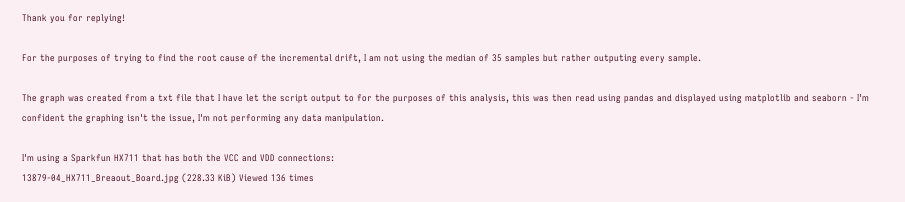Thank you for replying!

For the purposes of trying to find the root cause of the incremental drift, I am not using the median of 35 samples but rather outputing every sample.

The graph was created from a txt file that I have let the script output to for the purposes of this analysis, this was then read using pandas and displayed using matplotlib and seaborn - I'm confident the graphing isn't the issue, I'm not performing any data manipulation.

I'm using a Sparkfun HX711 that has both the VCC and VDD connections:
13879-04_HX711_Breaout_Board.jpg (228.33 KiB) Viewed 136 times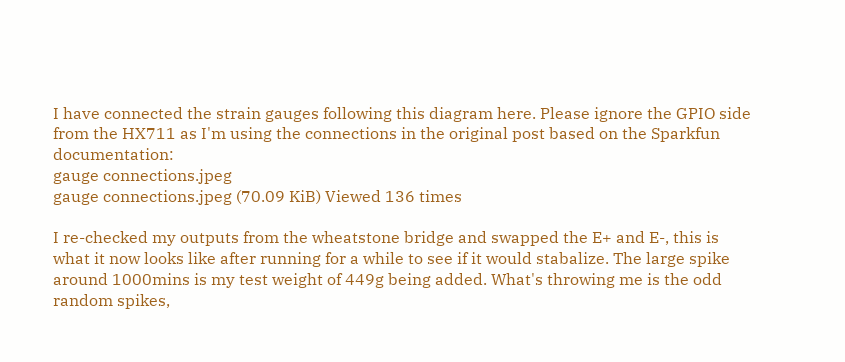I have connected the strain gauges following this diagram here. Please ignore the GPIO side from the HX711 as I'm using the connections in the original post based on the Sparkfun documentation:
gauge connections.jpeg
gauge connections.jpeg (70.09 KiB) Viewed 136 times

I re-checked my outputs from the wheatstone bridge and swapped the E+ and E-, this is what it now looks like after running for a while to see if it would stabalize. The large spike around 1000mins is my test weight of 449g being added. What's throwing me is the odd random spikes,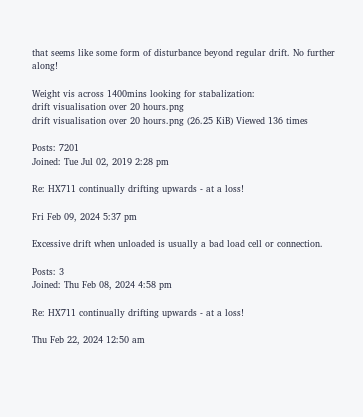that seems like some form of disturbance beyond regular drift. No further along!

Weight vis across 1400mins looking for stabalization:
drift visualisation over 20 hours.png
drift visualisation over 20 hours.png (26.25 KiB) Viewed 136 times

Posts: 7201
Joined: Tue Jul 02, 2019 2:28 pm

Re: HX711 continually drifting upwards - at a loss!

Fri Feb 09, 2024 5:37 pm

Excessive drift when unloaded is usually a bad load cell or connection.

Posts: 3
Joined: Thu Feb 08, 2024 4:58 pm

Re: HX711 continually drifting upwards - at a loss!

Thu Feb 22, 2024 12:50 am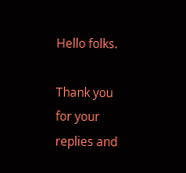Hello folks.

Thank you for your replies and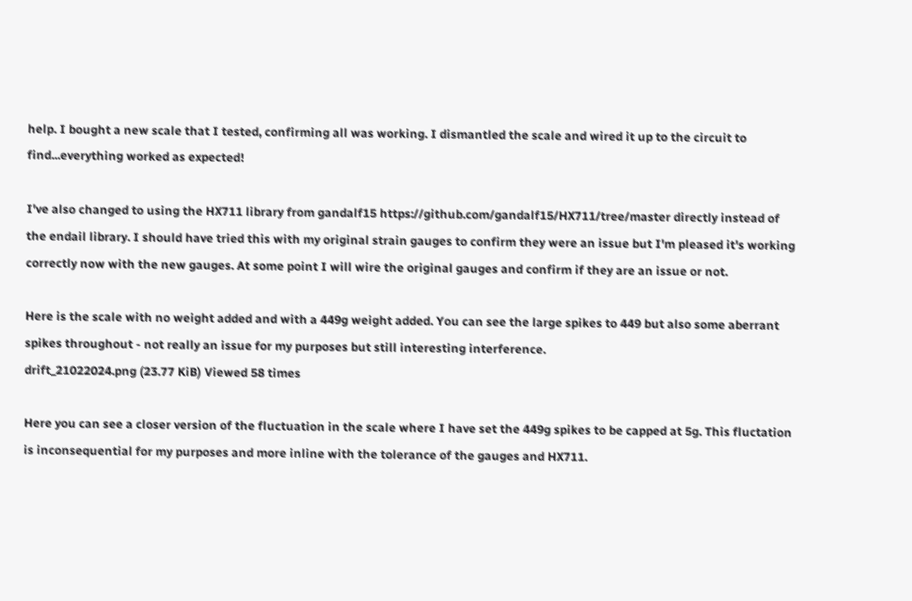help. I bought a new scale that I tested, confirming all was working. I dismantled the scale and wired it up to the circuit to find...everything worked as expected!

I've also changed to using the HX711 library from gandalf15 https://github.com/gandalf15/HX711/tree/master directly instead of the endail library. I should have tried this with my original strain gauges to confirm they were an issue but I'm pleased it's working correctly now with the new gauges. At some point I will wire the original gauges and confirm if they are an issue or not.

Here is the scale with no weight added and with a 449g weight added. You can see the large spikes to 449 but also some aberrant spikes throughout - not really an issue for my purposes but still interesting interference.
drift_21022024.png (23.77 KiB) Viewed 58 times

Here you can see a closer version of the fluctuation in the scale where I have set the 449g spikes to be capped at 5g. This fluctation is inconsequential for my purposes and more inline with the tolerance of the gauges and HX711.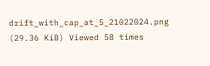drift_with_cap_at_5_21022024.png (29.36 KiB) Viewed 58 times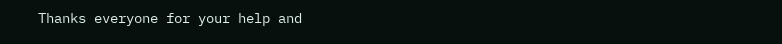Thanks everyone for your help and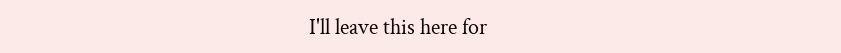I'll leave this here for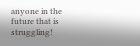anyone in the future that is struggling!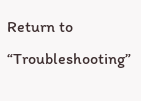Return to “Troubleshooting”